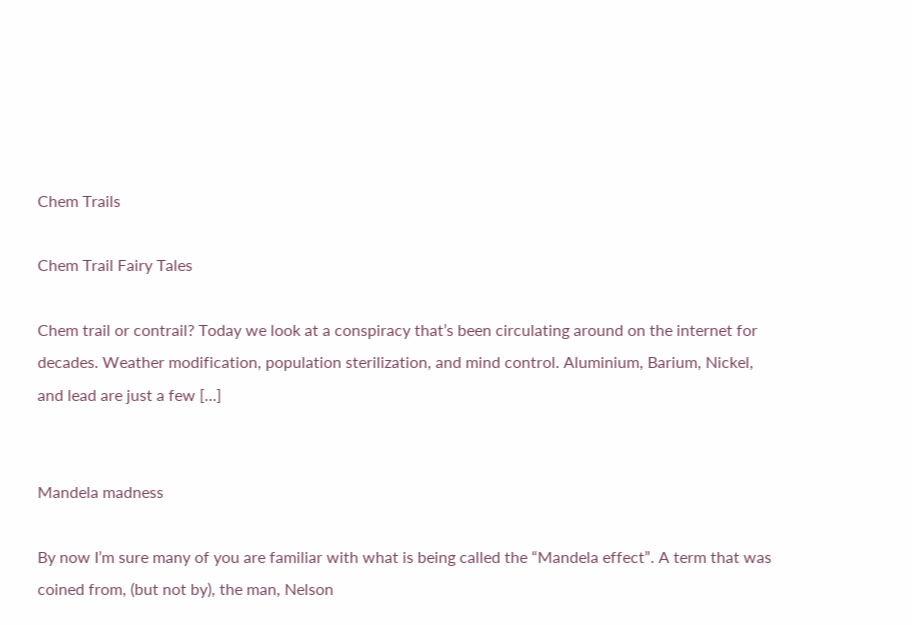Chem Trails

Chem Trail Fairy Tales

Chem trail or contrail? Today we look at a conspiracy that’s been circulating around on the internet for decades. Weather modification, population sterilization, and mind control. Aluminium, Barium, Nickel, and lead are just a few […]


Mandela madness

By now I’m sure many of you are familiar with what is being called the “Mandela effect”. A term that was coined from, (but not by), the man, Nelson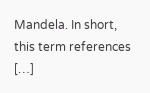Mandela. In short, this term references […]